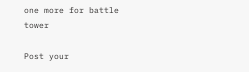one more for battle tower

Post your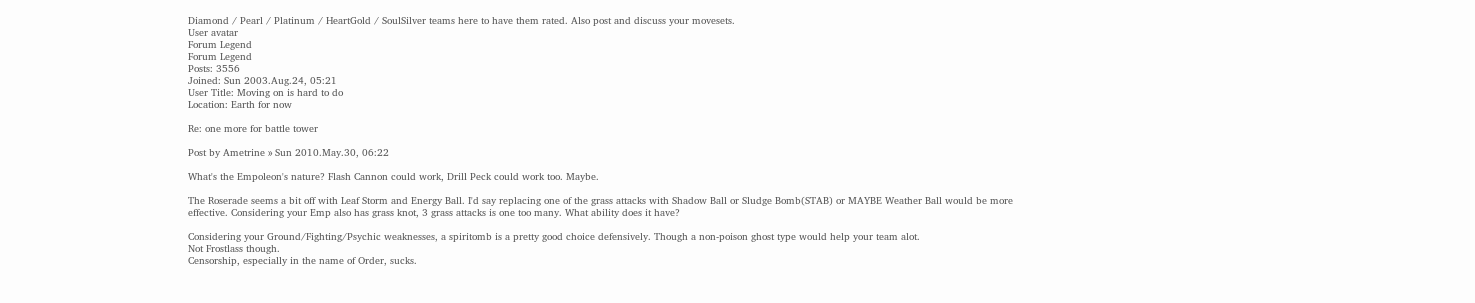Diamond / Pearl / Platinum / HeartGold / SoulSilver teams here to have them rated. Also post and discuss your movesets.
User avatar
Forum Legend
Forum Legend
Posts: 3556
Joined: Sun 2003.Aug.24, 05:21
User Title: Moving on is hard to do
Location: Earth for now

Re: one more for battle tower

Post by Ametrine » Sun 2010.May.30, 06:22

What's the Empoleon's nature? Flash Cannon could work, Drill Peck could work too. Maybe.

The Roserade seems a bit off with Leaf Storm and Energy Ball. I'd say replacing one of the grass attacks with Shadow Ball or Sludge Bomb(STAB) or MAYBE Weather Ball would be more effective. Considering your Emp also has grass knot, 3 grass attacks is one too many. What ability does it have?

Considering your Ground/Fighting/Psychic weaknesses, a spiritomb is a pretty good choice defensively. Though a non-poison ghost type would help your team alot.
Not Frostlass though.
Censorship, especially in the name of Order, sucks.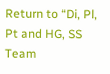Return to “Di, Pl, Pt and HG, SS Team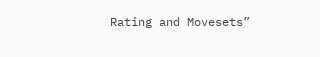Rating and Movesets”